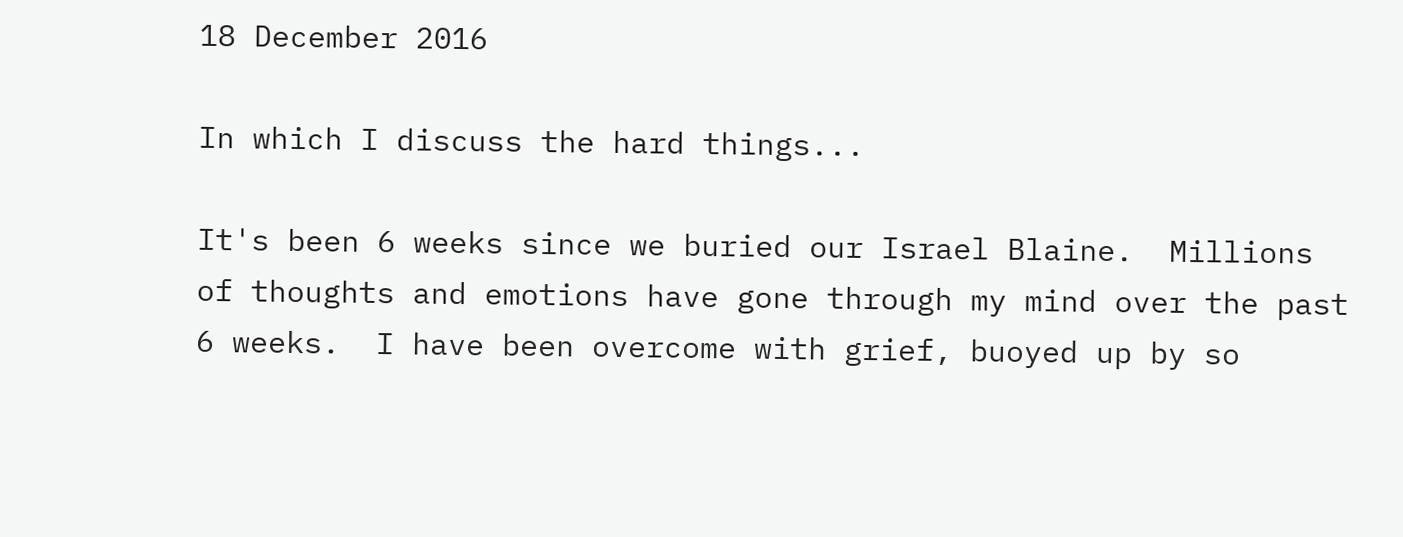18 December 2016

In which I discuss the hard things...

It's been 6 weeks since we buried our Israel Blaine.  Millions of thoughts and emotions have gone through my mind over the past 6 weeks.  I have been overcome with grief, buoyed up by so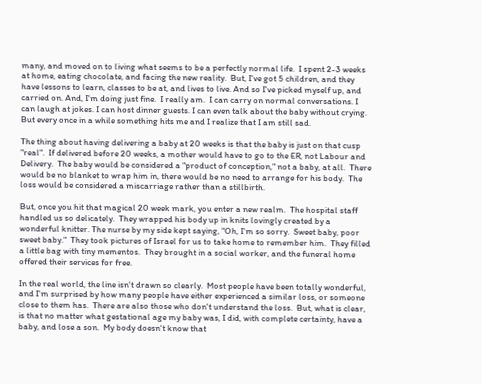many, and moved on to living what seems to be a perfectly normal life.  I spent 2-3 weeks at home, eating chocolate, and facing the new reality.  But, I've got 5 children, and they have lessons to learn, classes to be at, and lives to live. And so I've picked myself up, and carried on. And, I'm doing just fine.  I really am.  I can carry on normal conversations. I can laugh at jokes. I can host dinner guests. I can even talk about the baby without crying.  But every once in a while something hits me and I realize that I am still sad.

The thing about having delivering a baby at 20 weeks is that the baby is just on that cusp "real".  If delivered before 20 weeks, a mother would have to go to the ER, not Labour and Delivery.  The baby would be considered a "product of conception," not a baby, at all.  There would be no blanket to wrap him in, there would be no need to arrange for his body.  The loss would be considered a miscarriage rather than a stillbirth.

But, once you hit that magical 20 week mark, you enter a new realm.  The hospital staff handled us so delicately.  They wrapped his body up in knits lovingly created by a wonderful knitter. The nurse by my side kept saying, "Oh, I'm so sorry.  Sweet baby, poor sweet baby."  They took pictures of Israel for us to take home to remember him.  They filled a little bag with tiny mementos.  They brought in a social worker, and the funeral home offered their services for free.

In the real world, the line isn't drawn so clearly.  Most people have been totally wonderful, and I'm surprised by how many people have either experienced a similar loss, or someone close to them has.  There are also those who don't understand the loss.  But, what is clear, is that no matter what gestational age my baby was, I did, with complete certainty, have a baby, and lose a son.  My body doesn't know that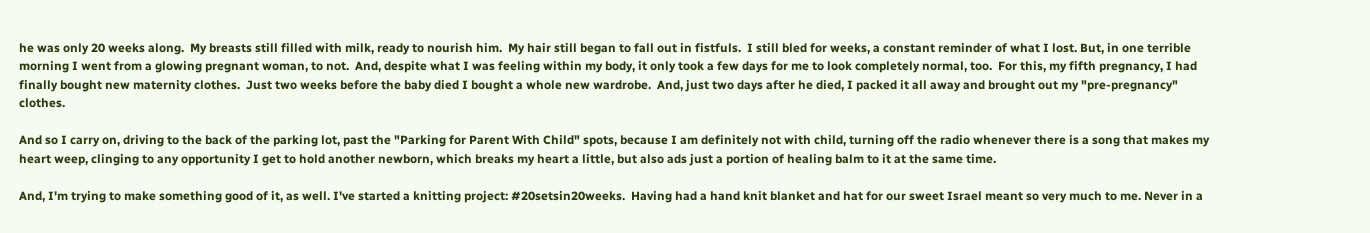he was only 20 weeks along.  My breasts still filled with milk, ready to nourish him.  My hair still began to fall out in fistfuls.  I still bled for weeks, a constant reminder of what I lost. But, in one terrible morning I went from a glowing pregnant woman, to not.  And, despite what I was feeling within my body, it only took a few days for me to look completely normal, too.  For this, my fifth pregnancy, I had finally bought new maternity clothes.  Just two weeks before the baby died I bought a whole new wardrobe.  And, just two days after he died, I packed it all away and brought out my "pre-pregnancy" clothes.

And so I carry on, driving to the back of the parking lot, past the "Parking for Parent With Child" spots, because I am definitely not with child, turning off the radio whenever there is a song that makes my heart weep, clinging to any opportunity I get to hold another newborn, which breaks my heart a little, but also ads just a portion of healing balm to it at the same time.

And, I'm trying to make something good of it, as well. I've started a knitting project: #20setsin20weeks.  Having had a hand knit blanket and hat for our sweet Israel meant so very much to me. Never in a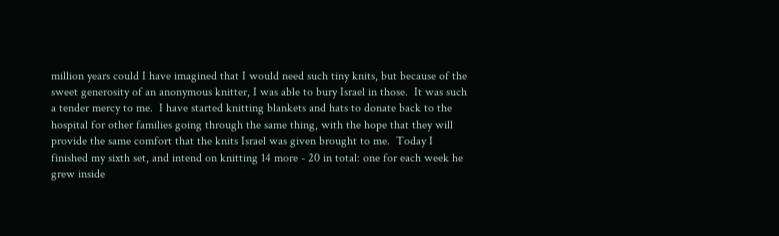million years could I have imagined that I would need such tiny knits, but because of the sweet generosity of an anonymous knitter, I was able to bury Israel in those.  It was such a tender mercy to me.  I have started knitting blankets and hats to donate back to the hospital for other families going through the same thing, with the hope that they will provide the same comfort that the knits Israel was given brought to me.  Today I finished my sixth set, and intend on knitting 14 more - 20 in total: one for each week he grew inside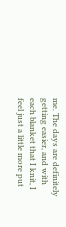me. The days are definitely getting easier, and with each blanket that I knit, I feel just a little more put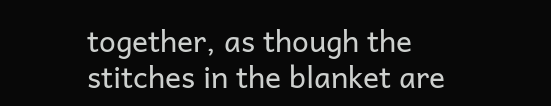together, as though the stitches in the blanket are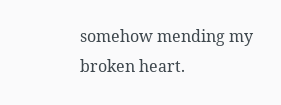somehow mending my broken heart.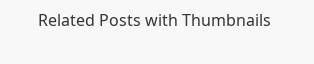Related Posts with Thumbnails